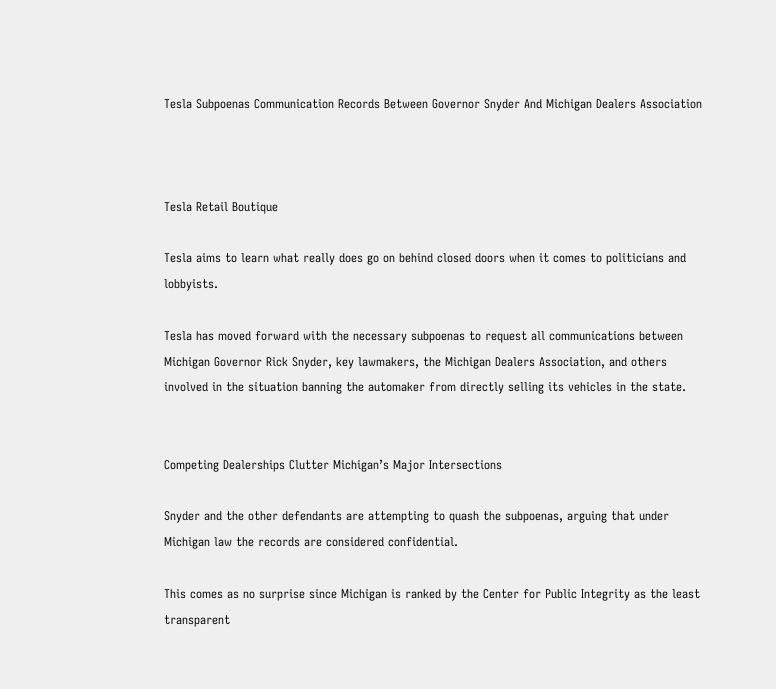Tesla Subpoenas Communication Records Between Governor Snyder And Michigan Dealers Association



Tesla Retail Boutique

Tesla aims to learn what really does go on behind closed doors when it comes to politicians and lobbyists.

Tesla has moved forward with the necessary subpoenas to request all communications between Michigan Governor Rick Snyder, key lawmakers, the Michigan Dealers Association, and others involved in the situation banning the automaker from directly selling its vehicles in the state.


Competing Dealerships Clutter Michigan’s Major Intersections

Snyder and the other defendants are attempting to quash the subpoenas, arguing that under Michigan law the records are considered confidential.

This comes as no surprise since Michigan is ranked by the Center for Public Integrity as the least transparent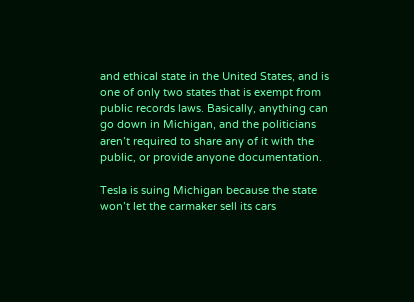and ethical state in the United States, and is one of only two states that is exempt from public records laws. Basically, anything can go down in Michigan, and the politicians aren’t required to share any of it with the public, or provide anyone documentation.

Tesla is suing Michigan because the state won’t let the carmaker sell its cars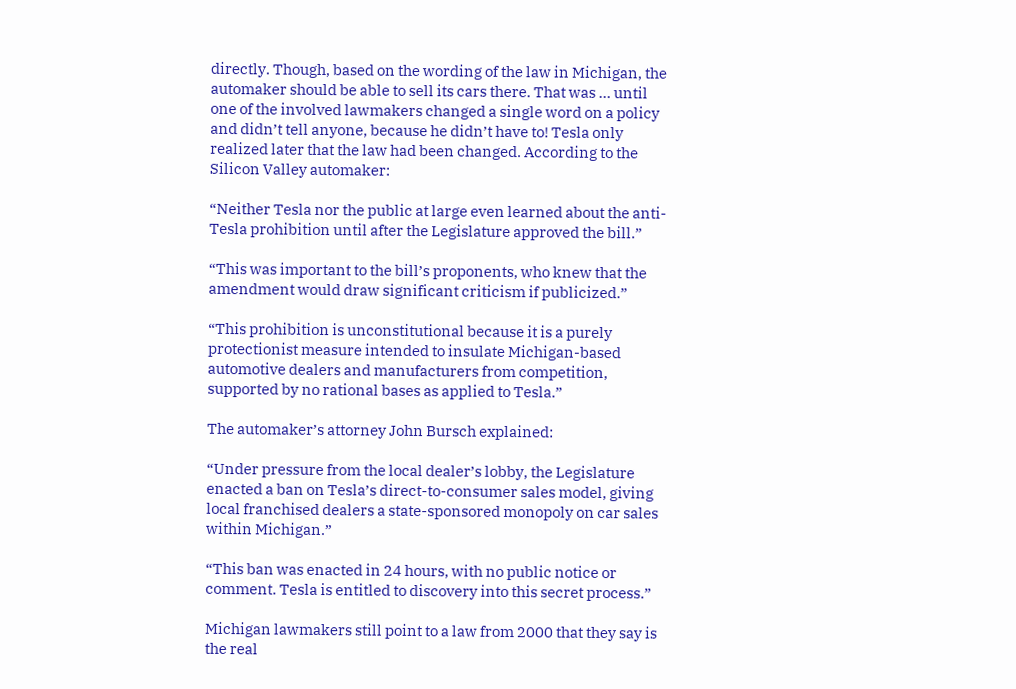directly. Though, based on the wording of the law in Michigan, the automaker should be able to sell its cars there. That was … until one of the involved lawmakers changed a single word on a policy and didn’t tell anyone, because he didn’t have to! Tesla only realized later that the law had been changed. According to the Silicon Valley automaker:

“Neither Tesla nor the public at large even learned about the anti-Tesla prohibition until after the Legislature approved the bill.”

“This was important to the bill’s proponents, who knew that the amendment would draw significant criticism if publicized.”

“This prohibition is unconstitutional because it is a purely protectionist measure intended to insulate Michigan-based automotive dealers and manufacturers from competition, supported by no rational bases as applied to Tesla.”

The automaker’s attorney John Bursch explained:

“Under pressure from the local dealer’s lobby, the Legislature enacted a ban on Tesla’s direct-to-consumer sales model, giving local franchised dealers a state-sponsored monopoly on car sales within Michigan.”

“This ban was enacted in 24 hours, with no public notice or comment. Tesla is entitled to discovery into this secret process.”

Michigan lawmakers still point to a law from 2000 that they say is the real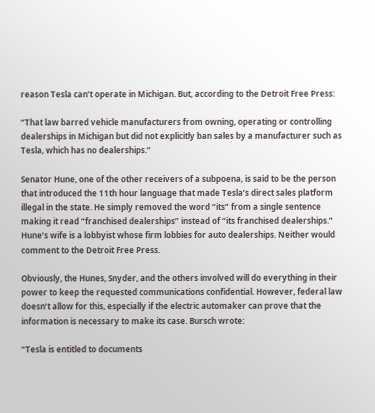reason Tesla can’t operate in Michigan. But, according to the Detroit Free Press:

“That law barred vehicle manufacturers from owning, operating or controlling dealerships in Michigan but did not explicitly ban sales by a manufacturer such as Tesla, which has no dealerships.”

Senator Hune, one of the other receivers of a subpoena, is said to be the person that introduced the 11th hour language that made Tesla’s direct sales platform illegal in the state. He simply removed the word “its” from a single sentence making it read “franchised dealerships” instead of “its franchised dealerships.” Hune’s wife is a lobbyist whose firm lobbies for auto dealerships. Neither would comment to the Detroit Free Press.

Obviously, the Hunes, Snyder, and the others involved will do everything in their power to keep the requested communications confidential. However, federal law doesn’t allow for this, especially if the electric automaker can prove that the information is necessary to make its case. Bursch wrote:

“Tesla is entitled to documents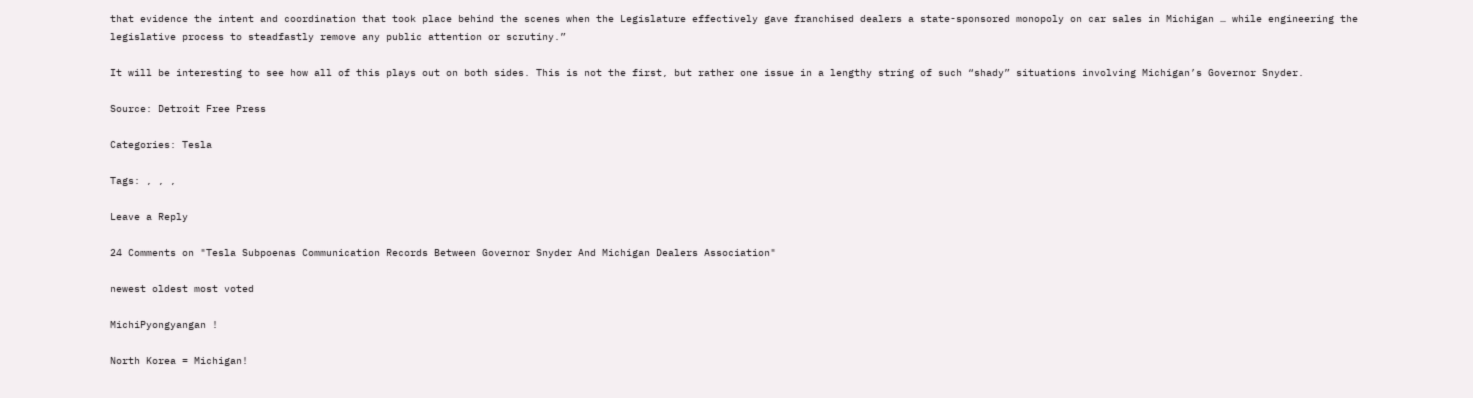that evidence the intent and coordination that took place behind the scenes when the Legislature effectively gave franchised dealers a state-sponsored monopoly on car sales in Michigan … while engineering the legislative process to steadfastly remove any public attention or scrutiny.”

It will be interesting to see how all of this plays out on both sides. This is not the first, but rather one issue in a lengthy string of such “shady” situations involving Michigan’s Governor Snyder.

Source: Detroit Free Press

Categories: Tesla

Tags: , , ,

Leave a Reply

24 Comments on "Tesla Subpoenas Communication Records Between Governor Snyder And Michigan Dealers Association"

newest oldest most voted

MichiPyongyangan !

North Korea = Michigan!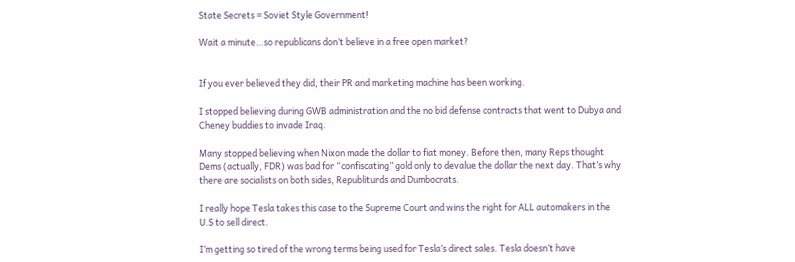State Secrets = Soviet Style Government!

Wait a minute…so republicans don’t believe in a free open market?


If you ever believed they did, their PR and marketing machine has been working.

I stopped believing during GWB administration and the no bid defense contracts that went to Dubya and Cheney buddies to invade Iraq.

Many stopped believing when Nixon made the dollar to fiat money. Before then, many Reps thought Dems (actually, FDR) was bad for “confiscating” gold only to devalue the dollar the next day. That’s why there are socialists on both sides, Republiturds and Dumbocrats.

I really hope Tesla takes this case to the Supreme Court and wins the right for ALL automakers in the U.S to sell direct.

I’m getting so tired of the wrong terms being used for Tesla’s direct sales. Tesla doesn’t have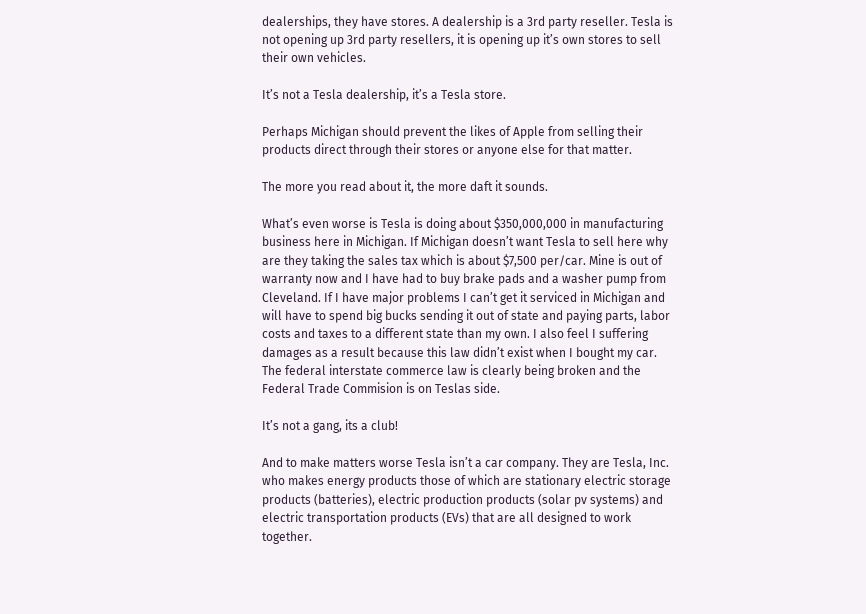dealerships, they have stores. A dealership is a 3rd party reseller. Tesla is not opening up 3rd party resellers, it is opening up it’s own stores to sell their own vehicles.

It’s not a Tesla dealership, it’s a Tesla store.

Perhaps Michigan should prevent the likes of Apple from selling their products direct through their stores or anyone else for that matter.

The more you read about it, the more daft it sounds.

What’s even worse is Tesla is doing about $350,000,000 in manufacturing business here in Michigan. If Michigan doesn’t want Tesla to sell here why are they taking the sales tax which is about $7,500 per/car. Mine is out of warranty now and I have had to buy brake pads and a washer pump from Cleveland. If I have major problems I can’t get it serviced in Michigan and will have to spend big bucks sending it out of state and paying parts, labor costs and taxes to a different state than my own. I also feel I suffering damages as a result because this law didn’t exist when I bought my car. The federal interstate commerce law is clearly being broken and the Federal Trade Commision is on Teslas side.

It’s not a gang, its a club!

And to make matters worse Tesla isn’t a car company. They are Tesla, Inc. who makes energy products those of which are stationary electric storage products (batteries), electric production products (solar pv systems) and electric transportation products (EVs) that are all designed to work together.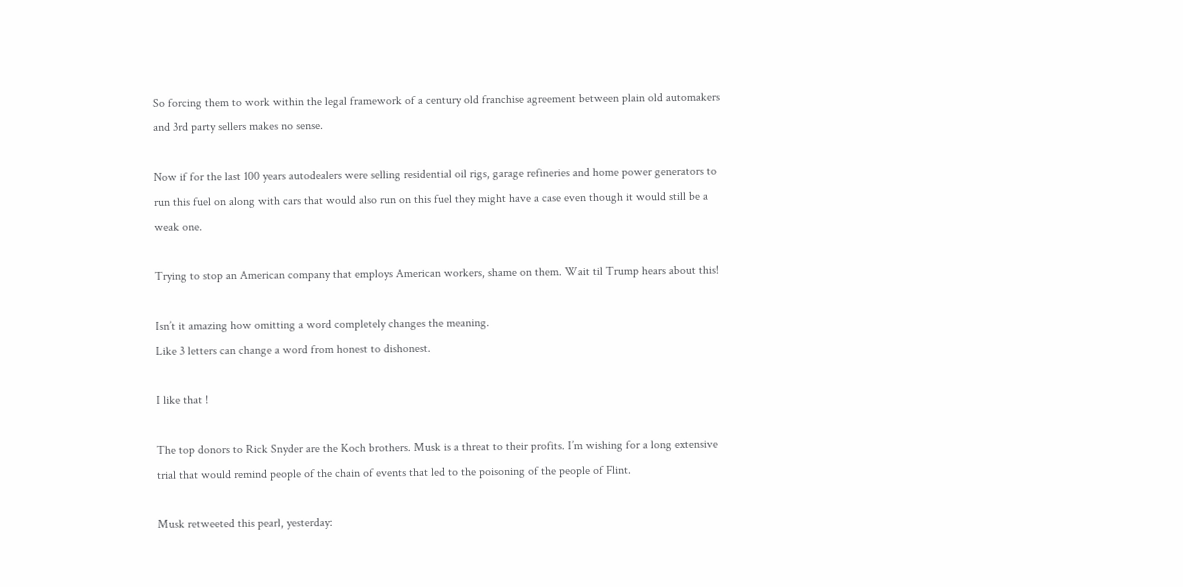So forcing them to work within the legal framework of a century old franchise agreement between plain old automakers and 3rd party sellers makes no sense.

Now if for the last 100 years autodealers were selling residential oil rigs, garage refineries and home power generators to run this fuel on along with cars that would also run on this fuel they might have a case even though it would still be a weak one.

Trying to stop an American company that employs American workers, shame on them. Wait til Trump hears about this!

Isn’t it amazing how omitting a word completely changes the meaning.
Like 3 letters can change a word from honest to dishonest.

I like that !

The top donors to Rick Snyder are the Koch brothers. Musk is a threat to their profits. I’m wishing for a long extensive trial that would remind people of the chain of events that led to the poisoning of the people of Flint.

Musk retweeted this pearl, yesterday: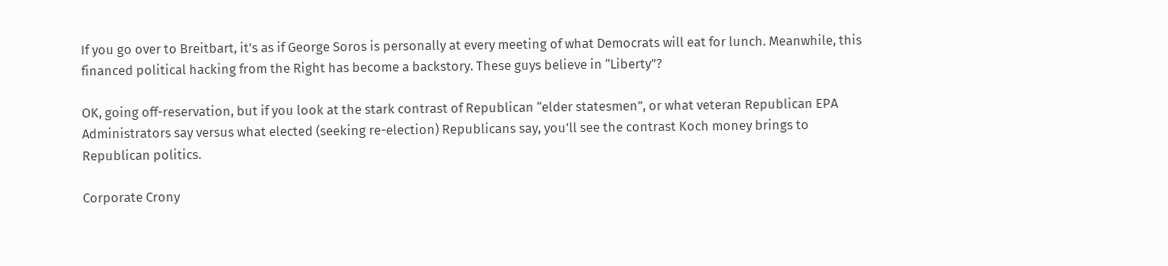If you go over to Breitbart, it’s as if George Soros is personally at every meeting of what Democrats will eat for lunch. Meanwhile, this financed political hacking from the Right has become a backstory. These guys believe in “Liberty”?

OK, going off-reservation, but if you look at the stark contrast of Republican “elder statesmen”, or what veteran Republican EPA Administrators say versus what elected (seeking re-election) Republicans say, you’ll see the contrast Koch money brings to Republican politics.

Corporate Crony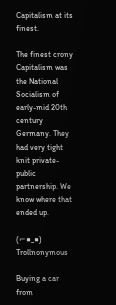Capitalism at its finest.

The finest crony Capitalism was the National Socialism of early-mid 20th century Germany. They had very tight knit private-public partnership. We know where that ended up.

(⌐■_■) Trollnonymous

Buying a car from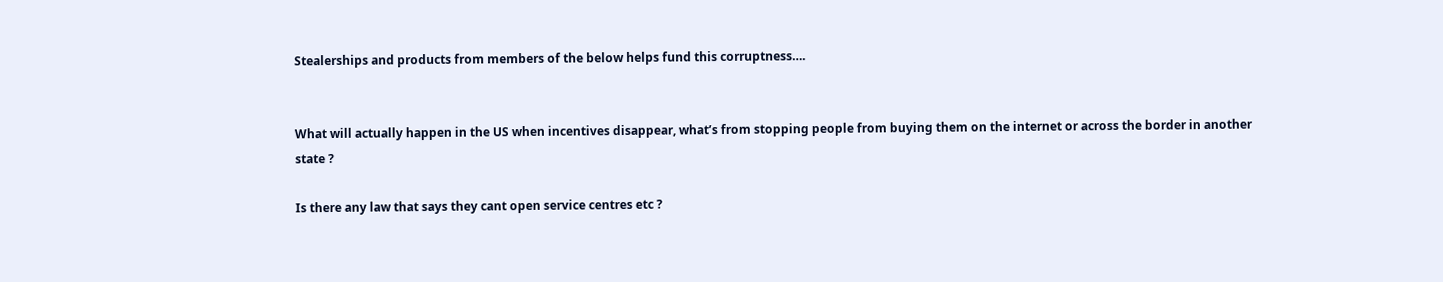Stealerships and products from members of the below helps fund this corruptness….


What will actually happen in the US when incentives disappear, what’s from stopping people from buying them on the internet or across the border in another state ?

Is there any law that says they cant open service centres etc ?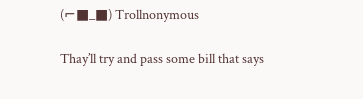(⌐■_■) Trollnonymous

Thay’ll try and pass some bill that says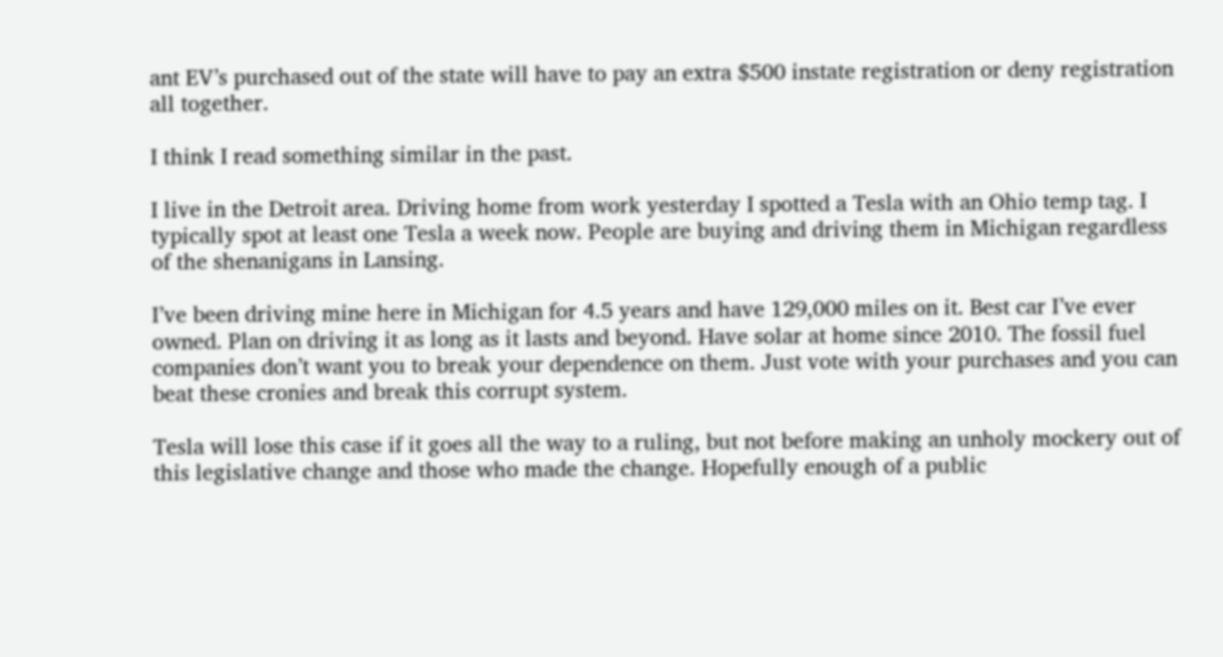ant EV’s purchased out of the state will have to pay an extra $500 instate registration or deny registration all together.

I think I read something similar in the past.

I live in the Detroit area. Driving home from work yesterday I spotted a Tesla with an Ohio temp tag. I typically spot at least one Tesla a week now. People are buying and driving them in Michigan regardless of the shenanigans in Lansing.

I’ve been driving mine here in Michigan for 4.5 years and have 129,000 miles on it. Best car I’ve ever owned. Plan on driving it as long as it lasts and beyond. Have solar at home since 2010. The fossil fuel companies don’t want you to break your dependence on them. Just vote with your purchases and you can beat these cronies and break this corrupt system.

Tesla will lose this case if it goes all the way to a ruling, but not before making an unholy mockery out of this legislative change and those who made the change. Hopefully enough of a public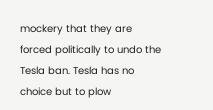mockery that they are forced politically to undo the Tesla ban. Tesla has no choice but to plow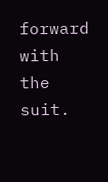forward with the suit.